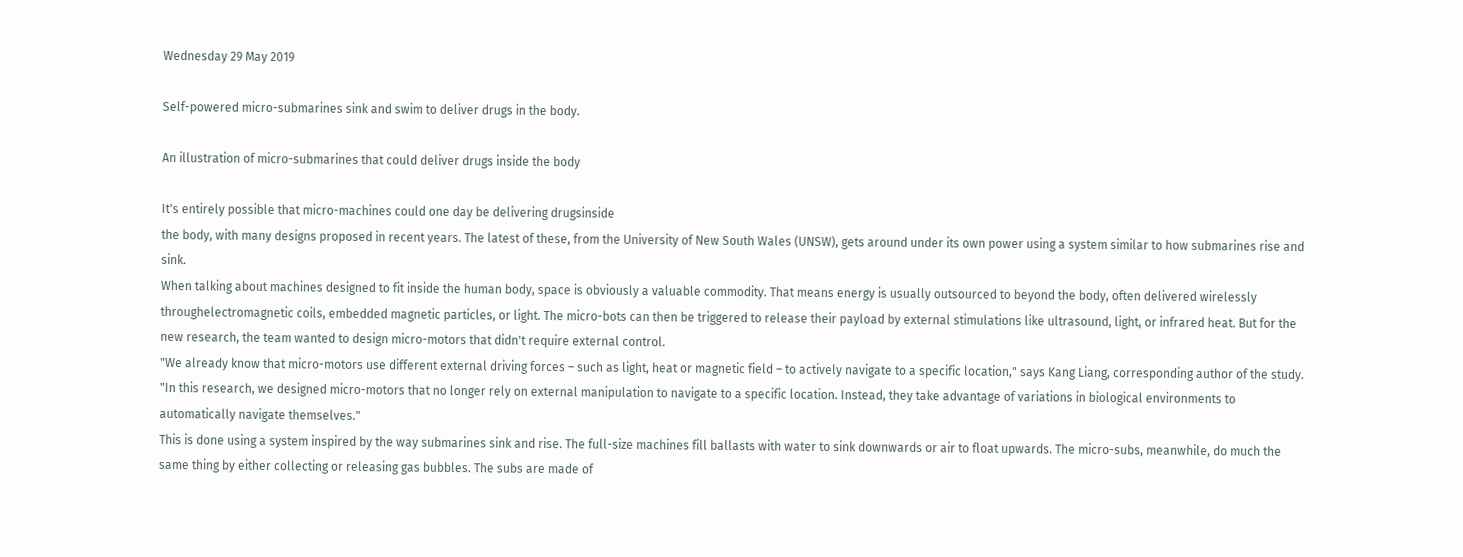Wednesday 29 May 2019

Self-powered micro-submarines sink and swim to deliver drugs in the body.

An illustration of micro-submarines that could deliver drugs inside the body

It's entirely possible that micro-machines could one day be delivering drugsinside
the body, with many designs proposed in recent years. The latest of these, from the University of New South Wales (UNSW), gets around under its own power using a system similar to how submarines rise and sink.
When talking about machines designed to fit inside the human body, space is obviously a valuable commodity. That means energy is usually outsourced to beyond the body, often delivered wirelessly throughelectromagnetic coils, embedded magnetic particles, or light. The micro-bots can then be triggered to release their payload by external stimulations like ultrasound, light, or infrared heat. But for the new research, the team wanted to design micro-motors that didn't require external control.
"We already know that micro-motors use different external driving forces – such as light, heat or magnetic field – to actively navigate to a specific location," says Kang Liang, corresponding author of the study. "In this research, we designed micro-motors that no longer rely on external manipulation to navigate to a specific location. Instead, they take advantage of variations in biological environments to automatically navigate themselves."
This is done using a system inspired by the way submarines sink and rise. The full-size machines fill ballasts with water to sink downwards or air to float upwards. The micro-subs, meanwhile, do much the same thing by either collecting or releasing gas bubbles. The subs are made of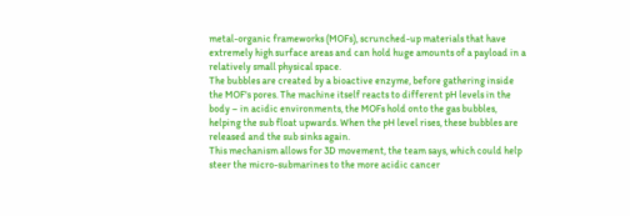metal-organic frameworks (MOFs), scrunched-up materials that have extremely high surface areas and can hold huge amounts of a payload in a relatively small physical space.
The bubbles are created by a bioactive enzyme, before gathering inside the MOF's pores. The machine itself reacts to different pH levels in the body – in acidic environments, the MOFs hold onto the gas bubbles, helping the sub float upwards. When the pH level rises, these bubbles are released and the sub sinks again.
This mechanism allows for 3D movement, the team says, which could help steer the micro-submarines to the more acidic cancer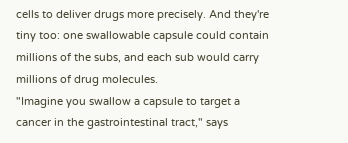cells to deliver drugs more precisely. And they're tiny too: one swallowable capsule could contain millions of the subs, and each sub would carry millions of drug molecules.
"Imagine you swallow a capsule to target a cancer in the gastrointestinal tract," says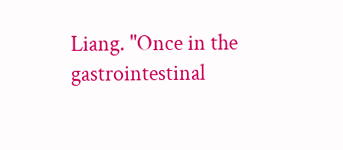Liang. "Once in the gastrointestinal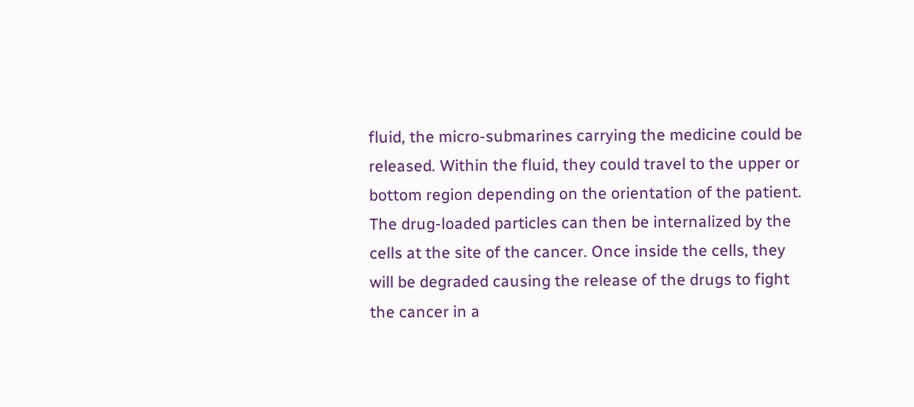fluid, the micro-submarines carrying the medicine could be released. Within the fluid, they could travel to the upper or bottom region depending on the orientation of the patient. The drug-loaded particles can then be internalized by the cells at the site of the cancer. Once inside the cells, they will be degraded causing the release of the drugs to fight the cancer in a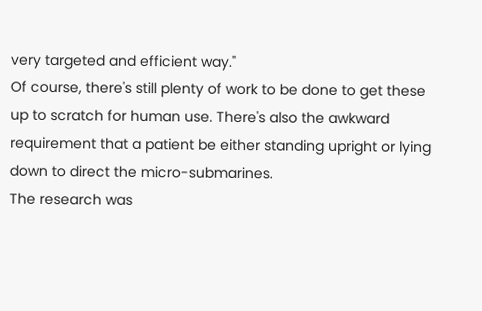very targeted and efficient way."
Of course, there's still plenty of work to be done to get these up to scratch for human use. There's also the awkward requirement that a patient be either standing upright or lying down to direct the micro-submarines.
The research was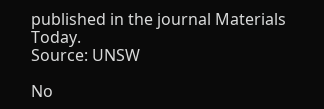published in the journal Materials Today.
Source: UNSW

No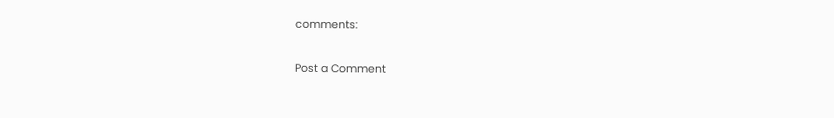comments:

Post a Comment